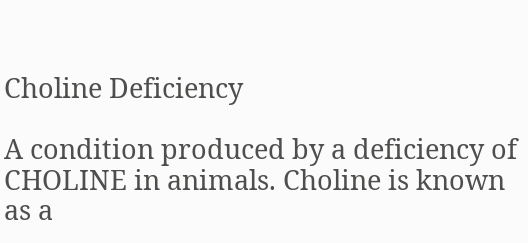Choline Deficiency

A condition produced by a deficiency of CHOLINE in animals. Choline is known as a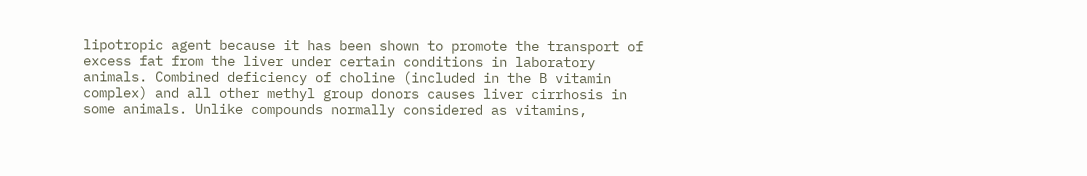lipotropic agent because it has been shown to promote the transport of excess fat from the liver under certain conditions in laboratory animals. Combined deficiency of choline (included in the B vitamin complex) and all other methyl group donors causes liver cirrhosis in some animals. Unlike compounds normally considered as vitamins,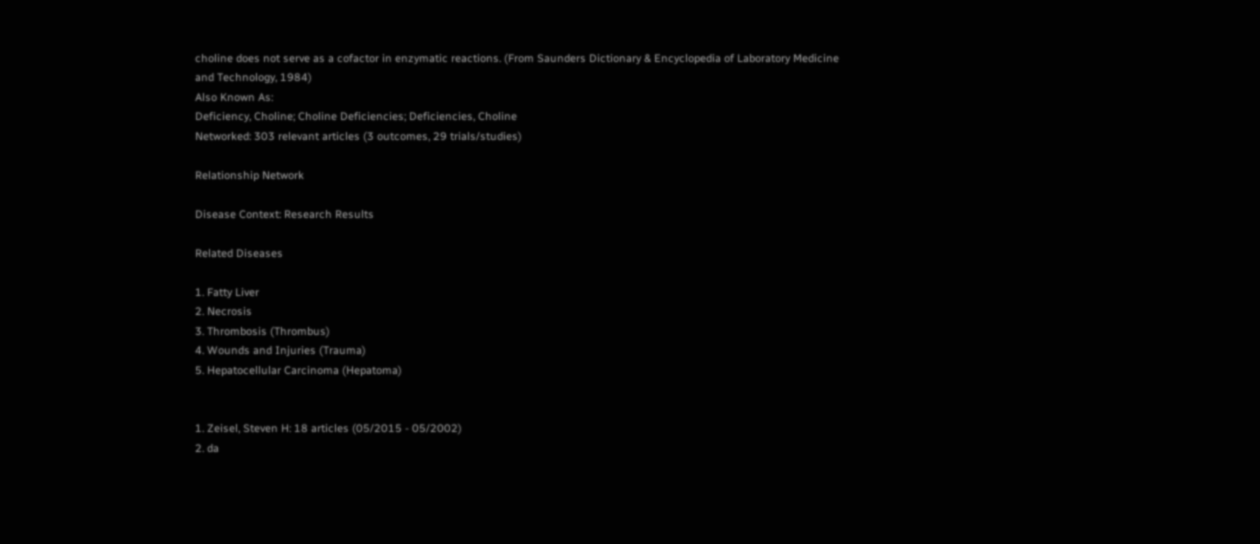choline does not serve as a cofactor in enzymatic reactions. (From Saunders Dictionary & Encyclopedia of Laboratory Medicine and Technology, 1984)
Also Known As:
Deficiency, Choline; Choline Deficiencies; Deficiencies, Choline
Networked: 303 relevant articles (3 outcomes, 29 trials/studies)

Relationship Network

Disease Context: Research Results

Related Diseases

1. Fatty Liver
2. Necrosis
3. Thrombosis (Thrombus)
4. Wounds and Injuries (Trauma)
5. Hepatocellular Carcinoma (Hepatoma)


1. Zeisel, Steven H: 18 articles (05/2015 - 05/2002)
2. da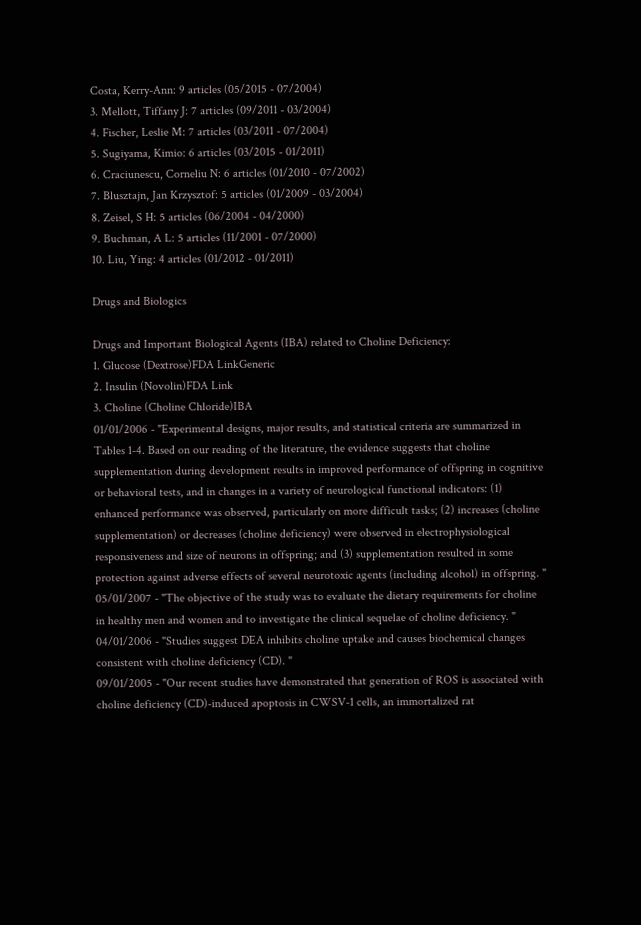Costa, Kerry-Ann: 9 articles (05/2015 - 07/2004)
3. Mellott, Tiffany J: 7 articles (09/2011 - 03/2004)
4. Fischer, Leslie M: 7 articles (03/2011 - 07/2004)
5. Sugiyama, Kimio: 6 articles (03/2015 - 01/2011)
6. Craciunescu, Corneliu N: 6 articles (01/2010 - 07/2002)
7. Blusztajn, Jan Krzysztof: 5 articles (01/2009 - 03/2004)
8. Zeisel, S H: 5 articles (06/2004 - 04/2000)
9. Buchman, A L: 5 articles (11/2001 - 07/2000)
10. Liu, Ying: 4 articles (01/2012 - 01/2011)

Drugs and Biologics

Drugs and Important Biological Agents (IBA) related to Choline Deficiency:
1. Glucose (Dextrose)FDA LinkGeneric
2. Insulin (Novolin)FDA Link
3. Choline (Choline Chloride)IBA
01/01/2006 - "Experimental designs, major results, and statistical criteria are summarized in Tables 1-4. Based on our reading of the literature, the evidence suggests that choline supplementation during development results in improved performance of offspring in cognitive or behavioral tests, and in changes in a variety of neurological functional indicators: (1) enhanced performance was observed, particularly on more difficult tasks; (2) increases (choline supplementation) or decreases (choline deficiency) were observed in electrophysiological responsiveness and size of neurons in offspring; and (3) supplementation resulted in some protection against adverse effects of several neurotoxic agents (including alcohol) in offspring. "
05/01/2007 - "The objective of the study was to evaluate the dietary requirements for choline in healthy men and women and to investigate the clinical sequelae of choline deficiency. "
04/01/2006 - "Studies suggest DEA inhibits choline uptake and causes biochemical changes consistent with choline deficiency (CD). "
09/01/2005 - "Our recent studies have demonstrated that generation of ROS is associated with choline deficiency (CD)-induced apoptosis in CWSV-1 cells, an immortalized rat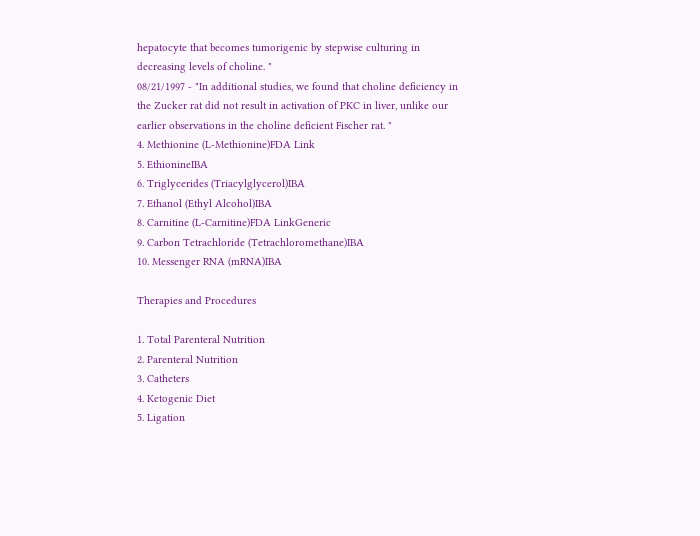hepatocyte that becomes tumorigenic by stepwise culturing in decreasing levels of choline. "
08/21/1997 - "In additional studies, we found that choline deficiency in the Zucker rat did not result in activation of PKC in liver, unlike our earlier observations in the choline deficient Fischer rat. "
4. Methionine (L-Methionine)FDA Link
5. EthionineIBA
6. Triglycerides (Triacylglycerol)IBA
7. Ethanol (Ethyl Alcohol)IBA
8. Carnitine (L-Carnitine)FDA LinkGeneric
9. Carbon Tetrachloride (Tetrachloromethane)IBA
10. Messenger RNA (mRNA)IBA

Therapies and Procedures

1. Total Parenteral Nutrition
2. Parenteral Nutrition
3. Catheters
4. Ketogenic Diet
5. Ligation